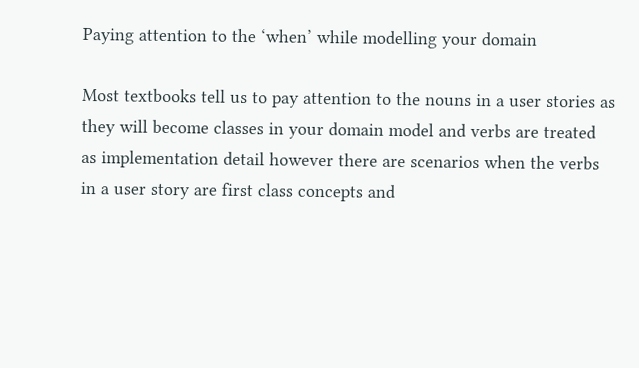Paying attention to the ‘when’ while modelling your domain

Most textbooks tell us to pay attention to the nouns in a user stories as they will become classes in your domain model and verbs are treated as implementation detail however there are scenarios when the verbs in a user story are first class concepts and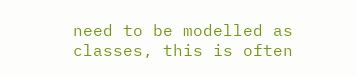need to be modelled as classes, this is often